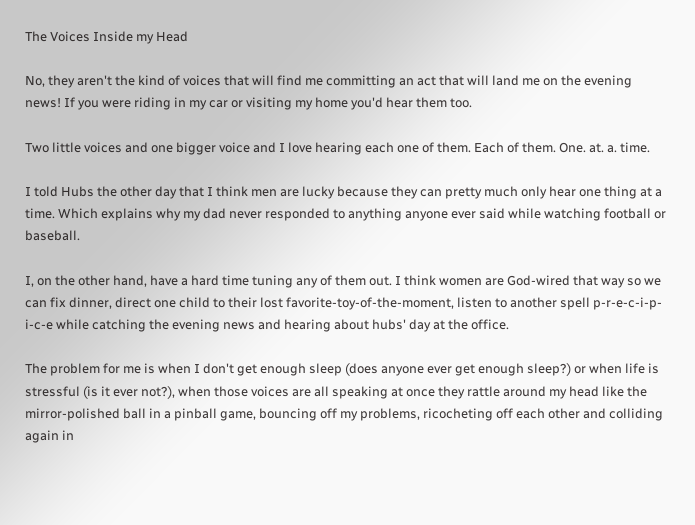The Voices Inside my Head

No, they aren't the kind of voices that will find me committing an act that will land me on the evening news! If you were riding in my car or visiting my home you'd hear them too.

Two little voices and one bigger voice and I love hearing each one of them. Each of them. One. at. a. time.

I told Hubs the other day that I think men are lucky because they can pretty much only hear one thing at a time. Which explains why my dad never responded to anything anyone ever said while watching football or baseball.

I, on the other hand, have a hard time tuning any of them out. I think women are God-wired that way so we can fix dinner, direct one child to their lost favorite-toy-of-the-moment, listen to another spell p-r-e-c-i-p-i-c-e while catching the evening news and hearing about hubs' day at the office.

The problem for me is when I don't get enough sleep (does anyone ever get enough sleep?) or when life is stressful (is it ever not?), when those voices are all speaking at once they rattle around my head like the mirror-polished ball in a pinball game, bouncing off my problems, ricocheting off each other and colliding again in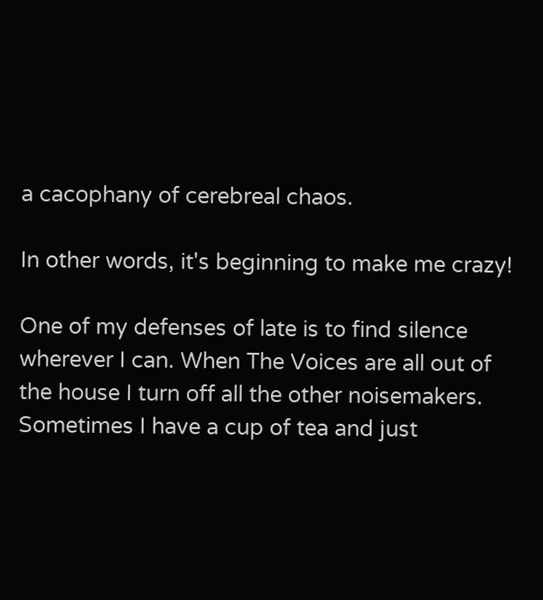a cacophany of cerebreal chaos.

In other words, it's beginning to make me crazy!

One of my defenses of late is to find silence wherever I can. When The Voices are all out of the house I turn off all the other noisemakers. Sometimes I have a cup of tea and just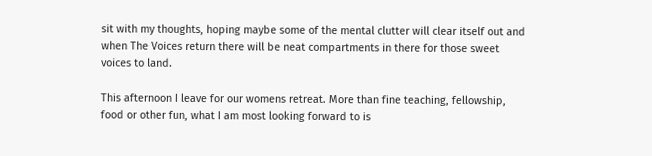sit with my thoughts, hoping maybe some of the mental clutter will clear itself out and when The Voices return there will be neat compartments in there for those sweet voices to land.

This afternoon I leave for our womens retreat. More than fine teaching, fellowship, food or other fun, what I am most looking forward to is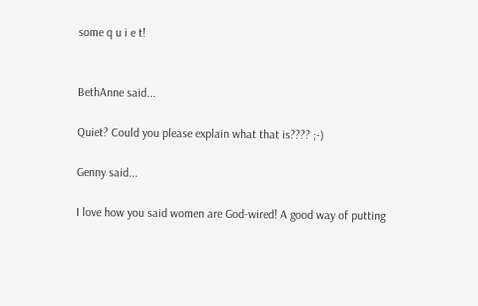some q u i e t!


BethAnne said...

Quiet? Could you please explain what that is???? ;-)

Genny said...

I love how you said women are God-wired! A good way of putting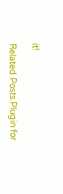it!

Related Posts Plugin for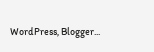WordPress, Blogger...